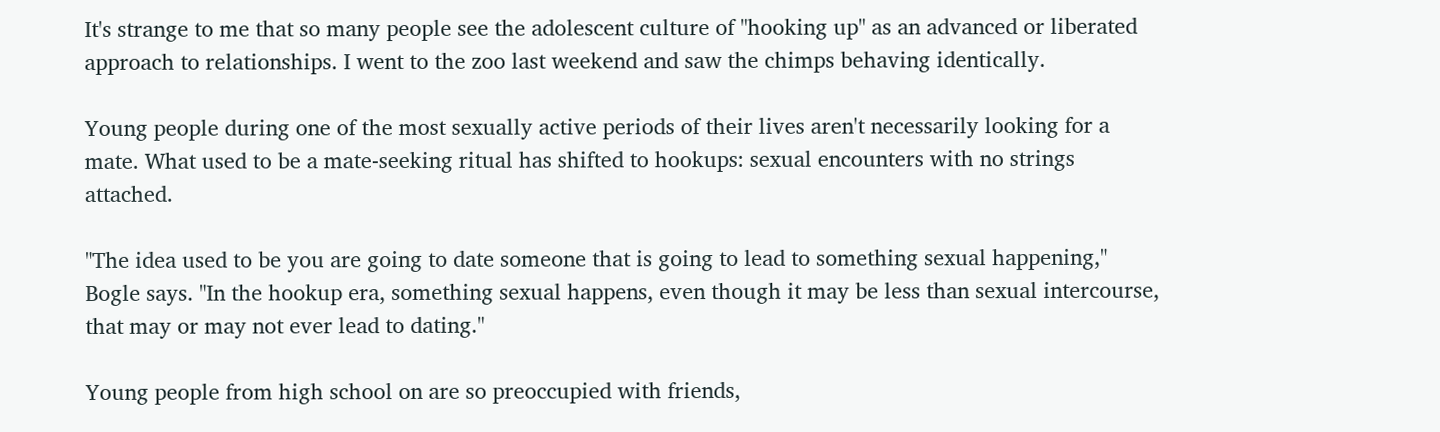It's strange to me that so many people see the adolescent culture of "hooking up" as an advanced or liberated approach to relationships. I went to the zoo last weekend and saw the chimps behaving identically.

Young people during one of the most sexually active periods of their lives aren't necessarily looking for a mate. What used to be a mate-seeking ritual has shifted to hookups: sexual encounters with no strings attached.

"The idea used to be you are going to date someone that is going to lead to something sexual happening," Bogle says. "In the hookup era, something sexual happens, even though it may be less than sexual intercourse, that may or may not ever lead to dating."

Young people from high school on are so preoccupied with friends,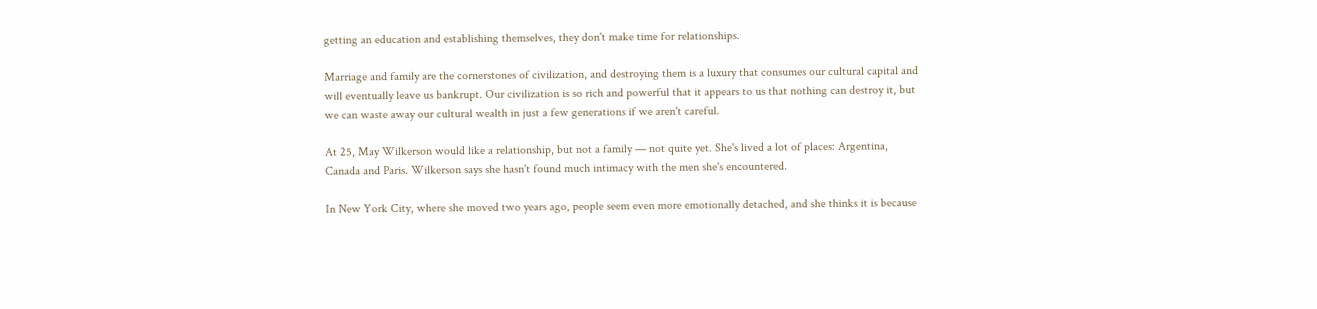getting an education and establishing themselves, they don't make time for relationships.

Marriage and family are the cornerstones of civilization, and destroying them is a luxury that consumes our cultural capital and will eventually leave us bankrupt. Our civilization is so rich and powerful that it appears to us that nothing can destroy it, but we can waste away our cultural wealth in just a few generations if we aren't careful.

At 25, May Wilkerson would like a relationship, but not a family — not quite yet. She's lived a lot of places: Argentina, Canada and Paris. Wilkerson says she hasn't found much intimacy with the men she's encountered.

In New York City, where she moved two years ago, people seem even more emotionally detached, and she thinks it is because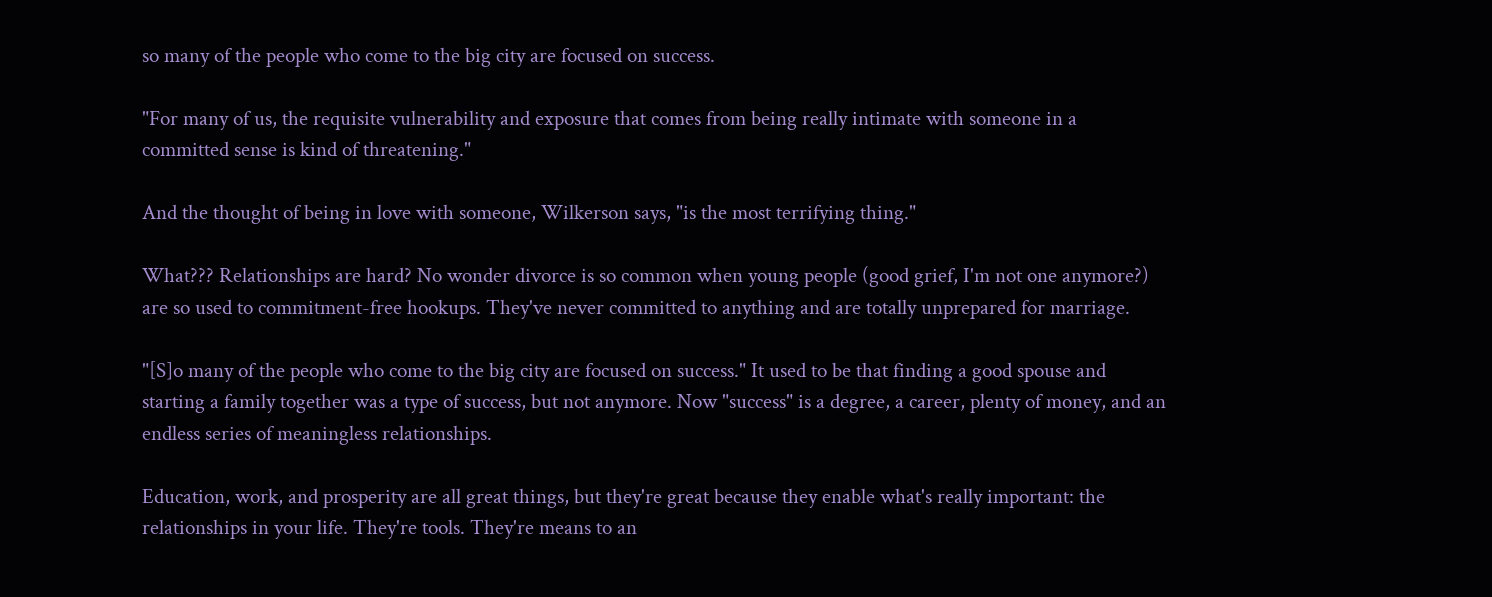so many of the people who come to the big city are focused on success.

"For many of us, the requisite vulnerability and exposure that comes from being really intimate with someone in a committed sense is kind of threatening."

And the thought of being in love with someone, Wilkerson says, "is the most terrifying thing."

What??? Relationships are hard? No wonder divorce is so common when young people (good grief, I'm not one anymore?) are so used to commitment-free hookups. They've never committed to anything and are totally unprepared for marriage.

"[S]o many of the people who come to the big city are focused on success." It used to be that finding a good spouse and starting a family together was a type of success, but not anymore. Now "success" is a degree, a career, plenty of money, and an endless series of meaningless relationships.

Education, work, and prosperity are all great things, but they're great because they enable what's really important: the relationships in your life. They're tools. They're means to an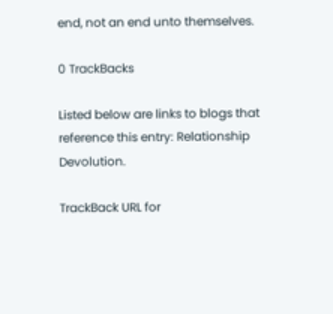end, not an end unto themselves.

0 TrackBacks

Listed below are links to blogs that reference this entry: Relationship Devolution.

TrackBack URL for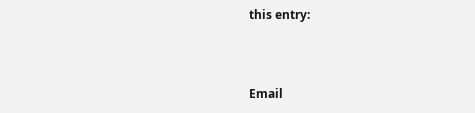this entry:



Email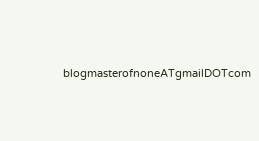blogmasterofnoneATgmailDOTcom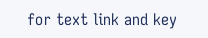for text link and key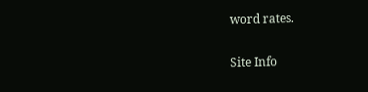word rates.

Site Info